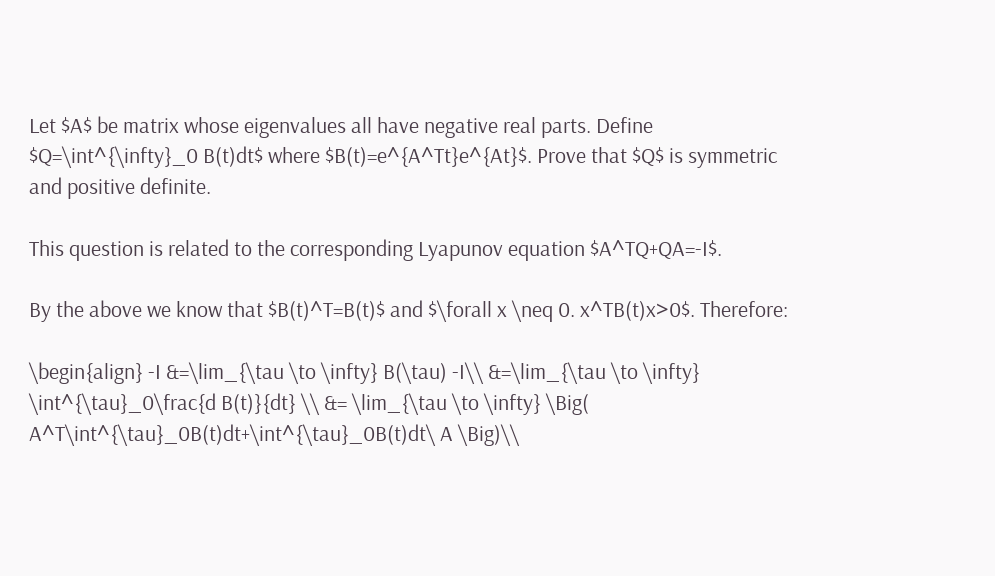Let $A$ be matrix whose eigenvalues all have negative real parts. Define $Q=\int^{\infty}_0 B(t)dt$ where $B(t)=e^{A^Tt}e^{At}$. Prove that $Q$ is symmetric and positive definite.

This question is related to the corresponding Lyapunov equation $A^TQ+QA=-I$.

By the above we know that $B(t)^T=B(t)$ and $\forall x \neq 0. x^TB(t)x>0$. Therefore:

\begin{align} -I &=\lim_{\tau \to \infty} B(\tau) -I\\ &=\lim_{\tau \to \infty} \int^{\tau}_0\frac{d B(t)}{dt} \\ &= \lim_{\tau \to \infty} \Big( A^T\int^{\tau}_0B(t)dt+\int^{\tau}_0B(t)dt\ A \Big)\\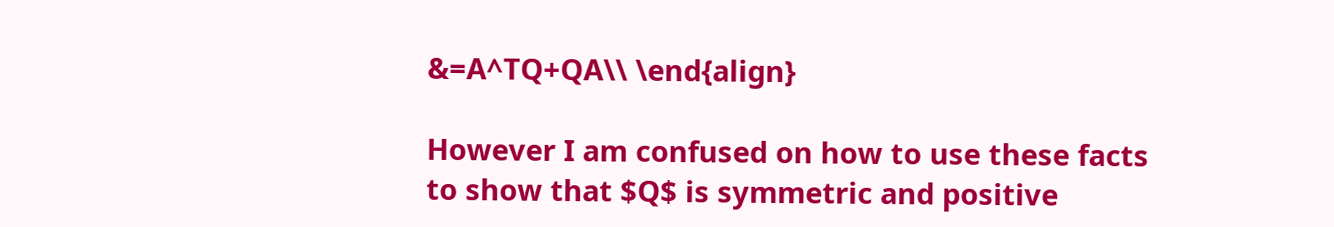&=A^TQ+QA\\ \end{align}

However I am confused on how to use these facts to show that $Q$ is symmetric and positive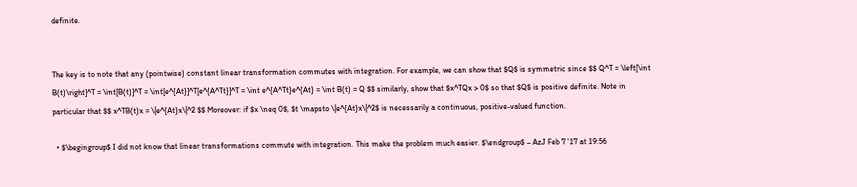definite.


The key is to note that any (pointwise) constant linear transformation commutes with integration. For example, we can show that $Q$ is symmetric since $$ Q^T = \left[\int B(t)\right]^T = \int[B(t)]^T = \int[e^{At}]^T[e^{A^Tt}]^T = \int e^{A^Tt}e^{At} = \int B(t) = Q $$ similarly, show that $x^TQx > 0$ so that $Q$ is positive definite. Note in particular that $$ x^TB(t)x = \|e^{At}x\|^2 $$ Moreover: if $x \neq 0$, $t \mapsto \|e^{At}x\|^2$ is necessarily a continuous, positive-valued function.

  • $\begingroup$ I did not know that linear transformations commute with integration. This make the problem much easier. $\endgroup$ – AzJ Feb 7 '17 at 19:56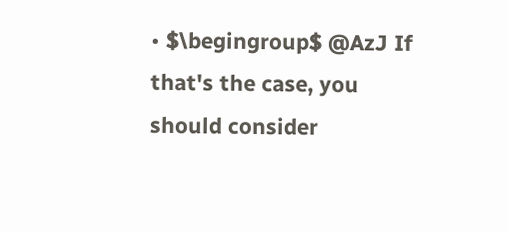• $\begingroup$ @AzJ If that's the case, you should consider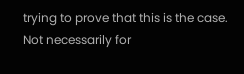trying to prove that this is the case. Not necessarily for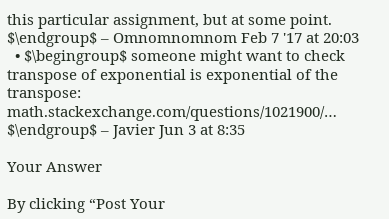this particular assignment, but at some point. $\endgroup$ – Omnomnomnom Feb 7 '17 at 20:03
  • $\begingroup$ someone might want to check transpose of exponential is exponential of the transpose: math.stackexchange.com/questions/1021900/… $\endgroup$ – Javier Jun 3 at 8:35

Your Answer

By clicking “Post Your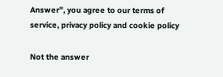Answer”, you agree to our terms of service, privacy policy and cookie policy

Not the answer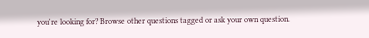you're looking for? Browse other questions tagged or ask your own question.